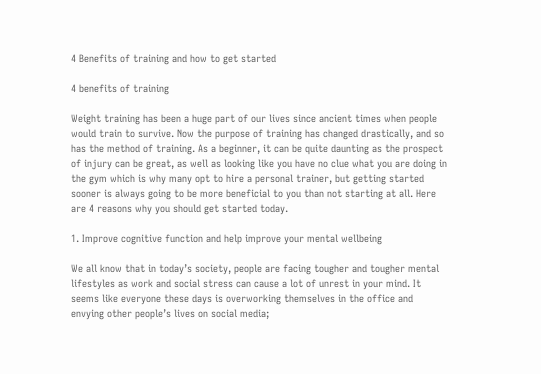4 Benefits of training and how to get started

4 benefits of training

Weight training has been a huge part of our lives since ancient times when people would train to survive. Now the purpose of training has changed drastically, and so has the method of training. As a beginner, it can be quite daunting as the prospect of injury can be great, as well as looking like you have no clue what you are doing in the gym which is why many opt to hire a personal trainer, but getting started sooner is always going to be more beneficial to you than not starting at all. Here are 4 reasons why you should get started today.

1. Improve cognitive function and help improve your mental wellbeing

We all know that in today’s society, people are facing tougher and tougher mental lifestyles as work and social stress can cause a lot of unrest in your mind. It seems like everyone these days is overworking themselves in the office and envying other people’s lives on social media;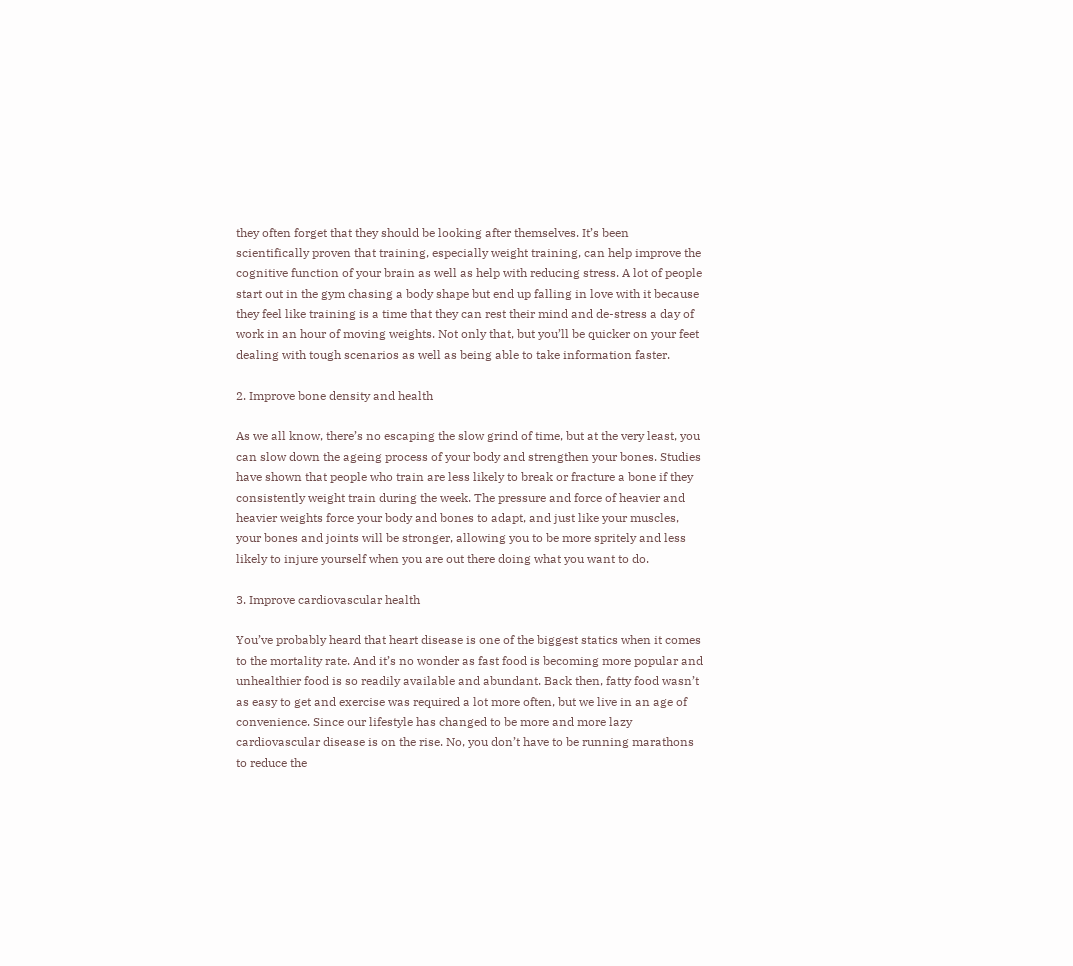they often forget that they should be looking after themselves. It’s been scientifically proven that training, especially weight training, can help improve the cognitive function of your brain as well as help with reducing stress. A lot of people start out in the gym chasing a body shape but end up falling in love with it because they feel like training is a time that they can rest their mind and de-stress a day of work in an hour of moving weights. Not only that, but you’ll be quicker on your feet dealing with tough scenarios as well as being able to take information faster.

2. Improve bone density and health

As we all know, there’s no escaping the slow grind of time, but at the very least, you can slow down the ageing process of your body and strengthen your bones. Studies have shown that people who train are less likely to break or fracture a bone if they consistently weight train during the week. The pressure and force of heavier and heavier weights force your body and bones to adapt, and just like your muscles, your bones and joints will be stronger, allowing you to be more spritely and less likely to injure yourself when you are out there doing what you want to do.

3. Improve cardiovascular health

You’ve probably heard that heart disease is one of the biggest statics when it comes to the mortality rate. And it’s no wonder as fast food is becoming more popular and unhealthier food is so readily available and abundant. Back then, fatty food wasn’t as easy to get and exercise was required a lot more often, but we live in an age of convenience. Since our lifestyle has changed to be more and more lazy cardiovascular disease is on the rise. No, you don’t have to be running marathons to reduce the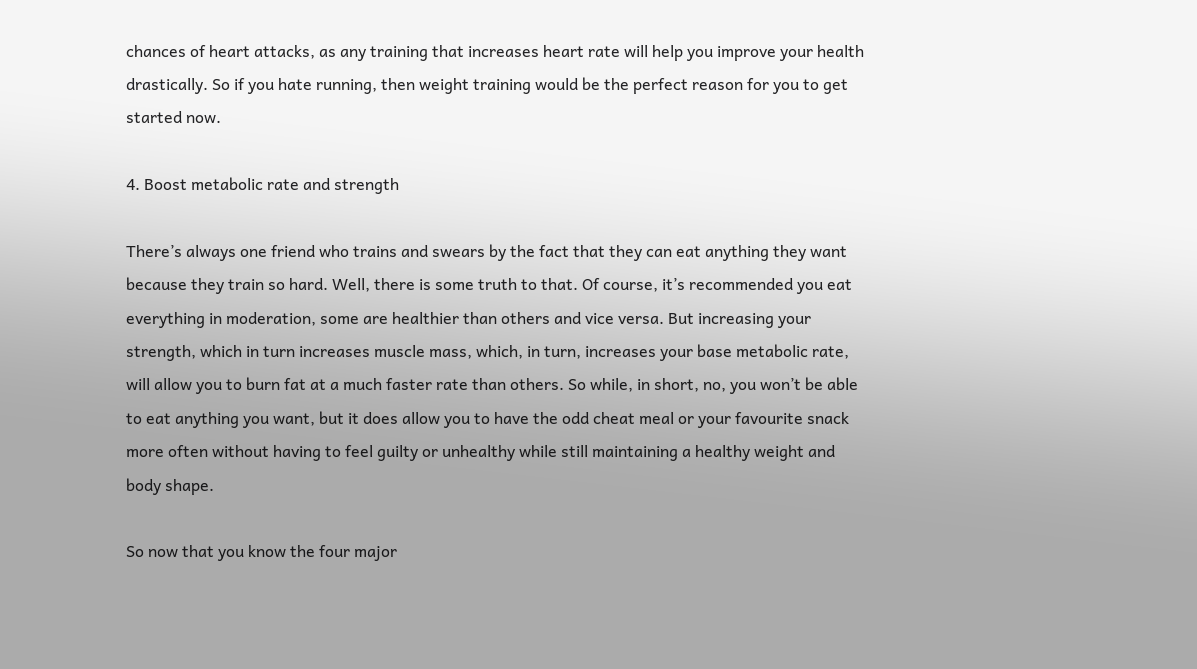chances of heart attacks, as any training that increases heart rate will help you improve your health drastically. So if you hate running, then weight training would be the perfect reason for you to get started now.

4. Boost metabolic rate and strength

There’s always one friend who trains and swears by the fact that they can eat anything they want because they train so hard. Well, there is some truth to that. Of course, it’s recommended you eat everything in moderation, some are healthier than others and vice versa. But increasing your strength, which in turn increases muscle mass, which, in turn, increases your base metabolic rate, will allow you to burn fat at a much faster rate than others. So while, in short, no, you won’t be able to eat anything you want, but it does allow you to have the odd cheat meal or your favourite snack more often without having to feel guilty or unhealthy while still maintaining a healthy weight and body shape.

So now that you know the four major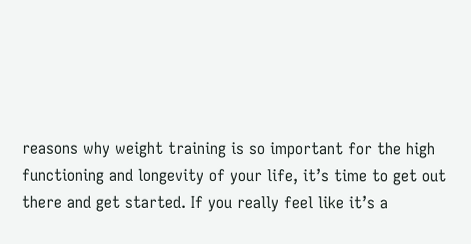reasons why weight training is so important for the high functioning and longevity of your life, it’s time to get out there and get started. If you really feel like it’s a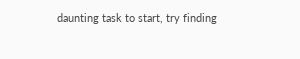daunting task to start, try finding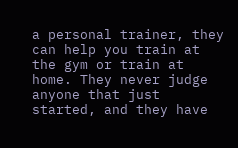a personal trainer, they can help you train at the gym or train at home. They never judge anyone that just started, and they have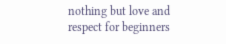nothing but love and respect for beginners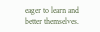eager to learn and better themselves.